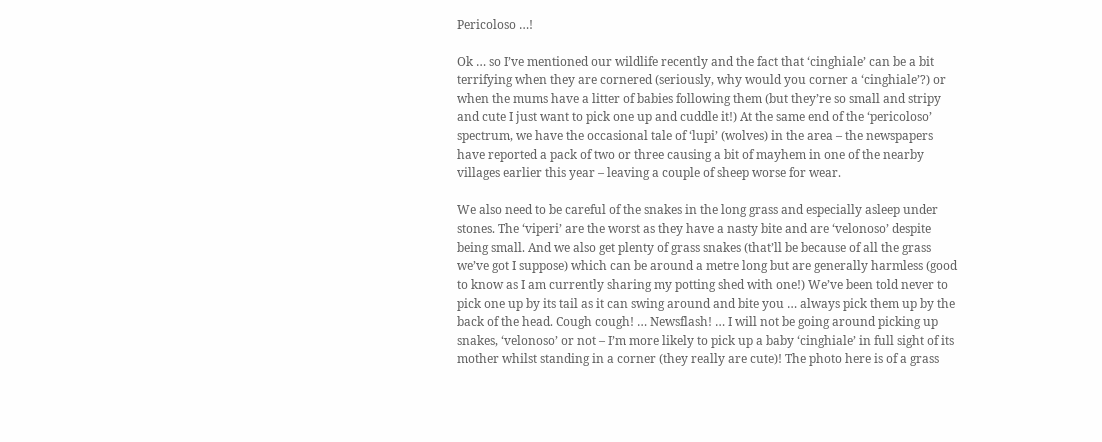Pericoloso …!

Ok … so I’ve mentioned our wildlife recently and the fact that ‘cinghiale’ can be a bit terrifying when they are cornered (seriously, why would you corner a ‘cinghiale’?) or when the mums have a litter of babies following them (but they’re so small and stripy and cute I just want to pick one up and cuddle it!) At the same end of the ‘pericoloso’ spectrum, we have the occasional tale of ‘lupi’ (wolves) in the area – the newspapers have reported a pack of two or three causing a bit of mayhem in one of the nearby villages earlier this year – leaving a couple of sheep worse for wear.

We also need to be careful of the snakes in the long grass and especially asleep under stones. The ‘viperi’ are the worst as they have a nasty bite and are ‘velonoso’ despite being small. And we also get plenty of grass snakes (that’ll be because of all the grass we’ve got I suppose) which can be around a metre long but are generally harmless (good to know as I am currently sharing my potting shed with one!) We’ve been told never to pick one up by its tail as it can swing around and bite you … always pick them up by the back of the head. Cough cough! … Newsflash! … I will not be going around picking up snakes, ‘velonoso’ or not – I’m more likely to pick up a baby ‘cinghiale’ in full sight of its mother whilst standing in a corner (they really are cute)! The photo here is of a grass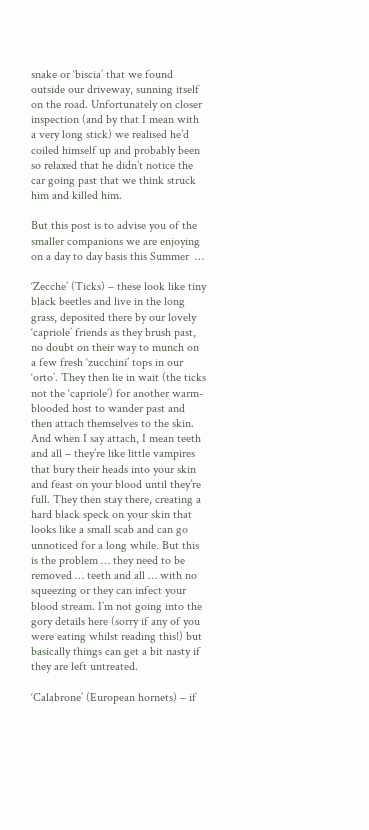snake or ‘biscia’ that we found outside our driveway, sunning itself on the road. Unfortunately on closer inspection (and by that I mean with a very long stick) we realised he’d coiled himself up and probably been so relaxed that he didn’t notice the car going past that we think struck him and killed him.

But this post is to advise you of the smaller companions we are enjoying on a day to day basis this Summer  …

‘Zecche’ (Ticks) – these look like tiny black beetles and live in the long grass, deposited there by our lovely ‘capriole’ friends as they brush past, no doubt on their way to munch on a few fresh ‘zucchini’ tops in our ‘orto’. They then lie in wait (the ticks not the ‘capriole’) for another warm-blooded host to wander past and then attach themselves to the skin. And when I say attach, I mean teeth and all – they’re like little vampires that bury their heads into your skin and feast on your blood until they’re full. They then stay there, creating a hard black speck on your skin that looks like a small scab and can go unnoticed for a long while. But this is the problem … they need to be removed … teeth and all … with no squeezing or they can infect your blood stream. I’m not going into the gory details here (sorry if any of you were eating whilst reading this!) but basically things can get a bit nasty if they are left untreated.

‘Calabrone’ (European hornets) – if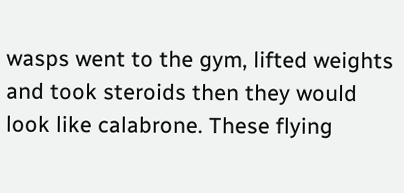wasps went to the gym, lifted weights and took steroids then they would look like calabrone. These flying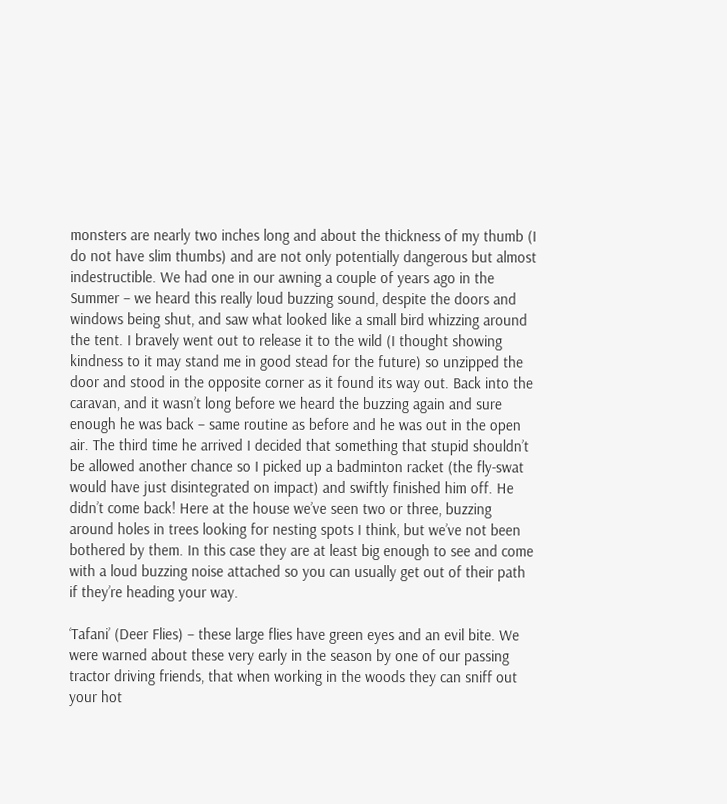monsters are nearly two inches long and about the thickness of my thumb (I do not have slim thumbs) and are not only potentially dangerous but almost indestructible. We had one in our awning a couple of years ago in the Summer – we heard this really loud buzzing sound, despite the doors and windows being shut, and saw what looked like a small bird whizzing around the tent. I bravely went out to release it to the wild (I thought showing kindness to it may stand me in good stead for the future) so unzipped the door and stood in the opposite corner as it found its way out. Back into the caravan, and it wasn’t long before we heard the buzzing again and sure enough he was back – same routine as before and he was out in the open air. The third time he arrived I decided that something that stupid shouldn’t be allowed another chance so I picked up a badminton racket (the fly-swat would have just disintegrated on impact) and swiftly finished him off. He didn’t come back! Here at the house we’ve seen two or three, buzzing around holes in trees looking for nesting spots I think, but we’ve not been bothered by them. In this case they are at least big enough to see and come with a loud buzzing noise attached so you can usually get out of their path if they’re heading your way.

‘Tafani’ (Deer Flies) – these large flies have green eyes and an evil bite. We were warned about these very early in the season by one of our passing tractor driving friends, that when working in the woods they can sniff out your hot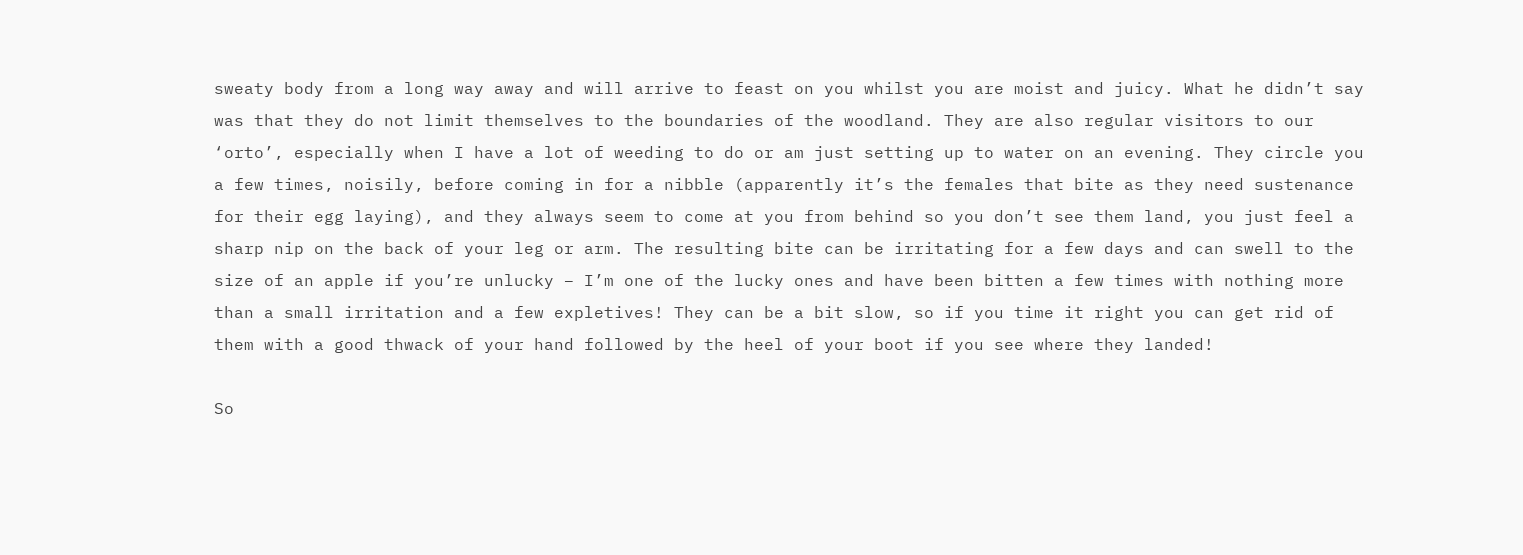sweaty body from a long way away and will arrive to feast on you whilst you are moist and juicy. What he didn’t say was that they do not limit themselves to the boundaries of the woodland. They are also regular visitors to our ‘orto’, especially when I have a lot of weeding to do or am just setting up to water on an evening. They circle you a few times, noisily, before coming in for a nibble (apparently it’s the females that bite as they need sustenance for their egg laying), and they always seem to come at you from behind so you don’t see them land, you just feel a sharp nip on the back of your leg or arm. The resulting bite can be irritating for a few days and can swell to the size of an apple if you’re unlucky – I’m one of the lucky ones and have been bitten a few times with nothing more than a small irritation and a few expletives! They can be a bit slow, so if you time it right you can get rid of them with a good thwack of your hand followed by the heel of your boot if you see where they landed!

So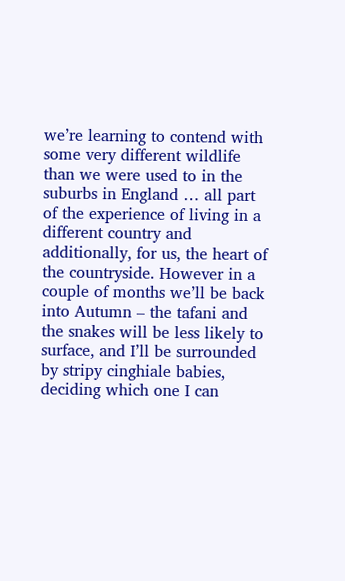we’re learning to contend with some very different wildlife than we were used to in the suburbs in England … all part of the experience of living in a different country and additionally, for us, the heart of the countryside. However in a couple of months we’ll be back into Autumn – the tafani and the snakes will be less likely to surface, and I’ll be surrounded by stripy cinghiale babies, deciding which one I can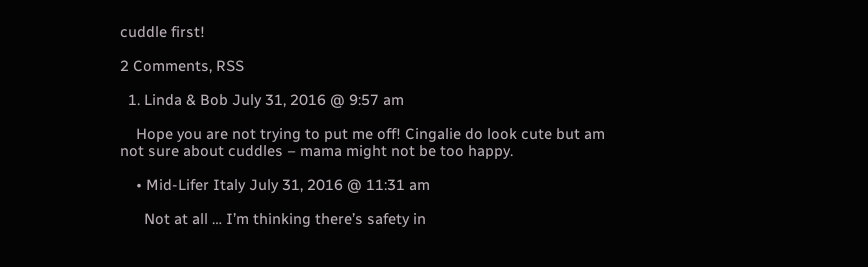cuddle first!

2 Comments, RSS

  1. Linda & Bob July 31, 2016 @ 9:57 am

    Hope you are not trying to put me off! Cingalie do look cute but am not sure about cuddles – mama might not be too happy.

    • Mid-Lifer Italy July 31, 2016 @ 11:31 am

      Not at all … I’m thinking there’s safety in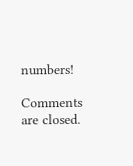numbers!

Comments are closed.